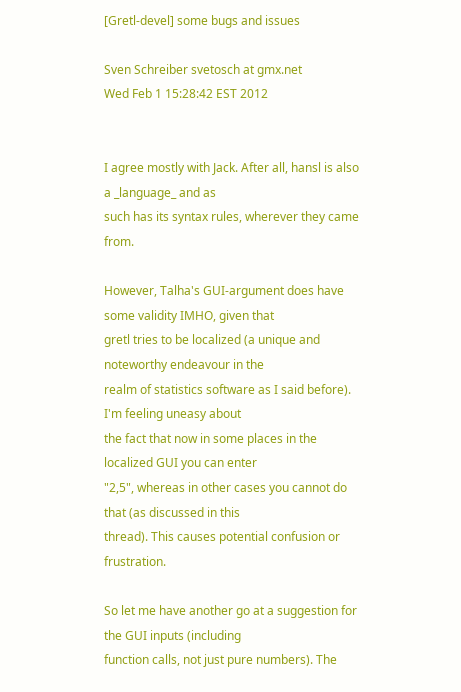[Gretl-devel] some bugs and issues

Sven Schreiber svetosch at gmx.net
Wed Feb 1 15:28:42 EST 2012


I agree mostly with Jack. After all, hansl is also a _language_ and as
such has its syntax rules, wherever they came from.

However, Talha's GUI-argument does have some validity IMHO, given that
gretl tries to be localized (a unique and noteworthy endeavour in the
realm of statistics software as I said before). I'm feeling uneasy about
the fact that now in some places in the localized GUI you can enter
"2,5", whereas in other cases you cannot do that (as discussed in this
thread). This causes potential confusion or frustration.

So let me have another go at a suggestion for the GUI inputs (including
function calls, not just pure numbers). The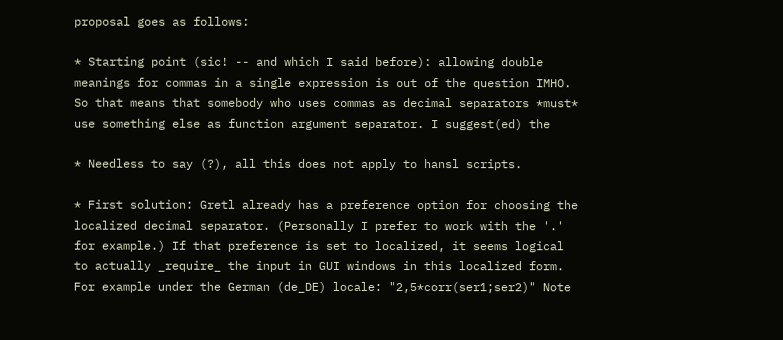proposal goes as follows:

* Starting point (sic! -- and which I said before): allowing double
meanings for commas in a single expression is out of the question IMHO.
So that means that somebody who uses commas as decimal separators *must*
use something else as function argument separator. I suggest(ed) the

* Needless to say (?), all this does not apply to hansl scripts.

* First solution: Gretl already has a preference option for choosing the
localized decimal separator. (Personally I prefer to work with the '.'
for example.) If that preference is set to localized, it seems logical
to actually _require_ the input in GUI windows in this localized form.
For example under the German (de_DE) locale: "2,5*corr(ser1;ser2)" Note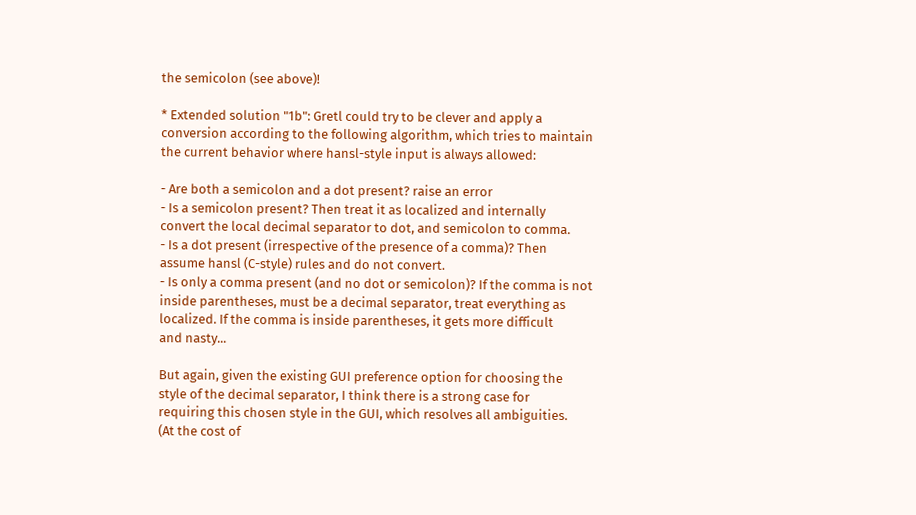the semicolon (see above)!

* Extended solution "1b": Gretl could try to be clever and apply a
conversion according to the following algorithm, which tries to maintain
the current behavior where hansl-style input is always allowed:

- Are both a semicolon and a dot present? raise an error
- Is a semicolon present? Then treat it as localized and internally
convert the local decimal separator to dot, and semicolon to comma.
- Is a dot present (irrespective of the presence of a comma)? Then
assume hansl (C-style) rules and do not convert.
- Is only a comma present (and no dot or semicolon)? If the comma is not
inside parentheses, must be a decimal separator, treat everything as
localized. If the comma is inside parentheses, it gets more difficult
and nasty...

But again, given the existing GUI preference option for choosing the
style of the decimal separator, I think there is a strong case for
requiring this chosen style in the GUI, which resolves all ambiguities.
(At the cost of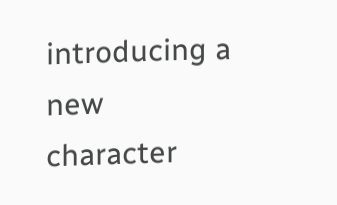introducing a new character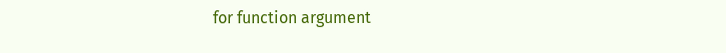for function argument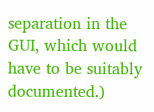separation in the GUI, which would have to be suitably documented.)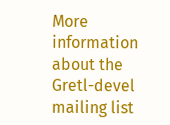More information about the Gretl-devel mailing list